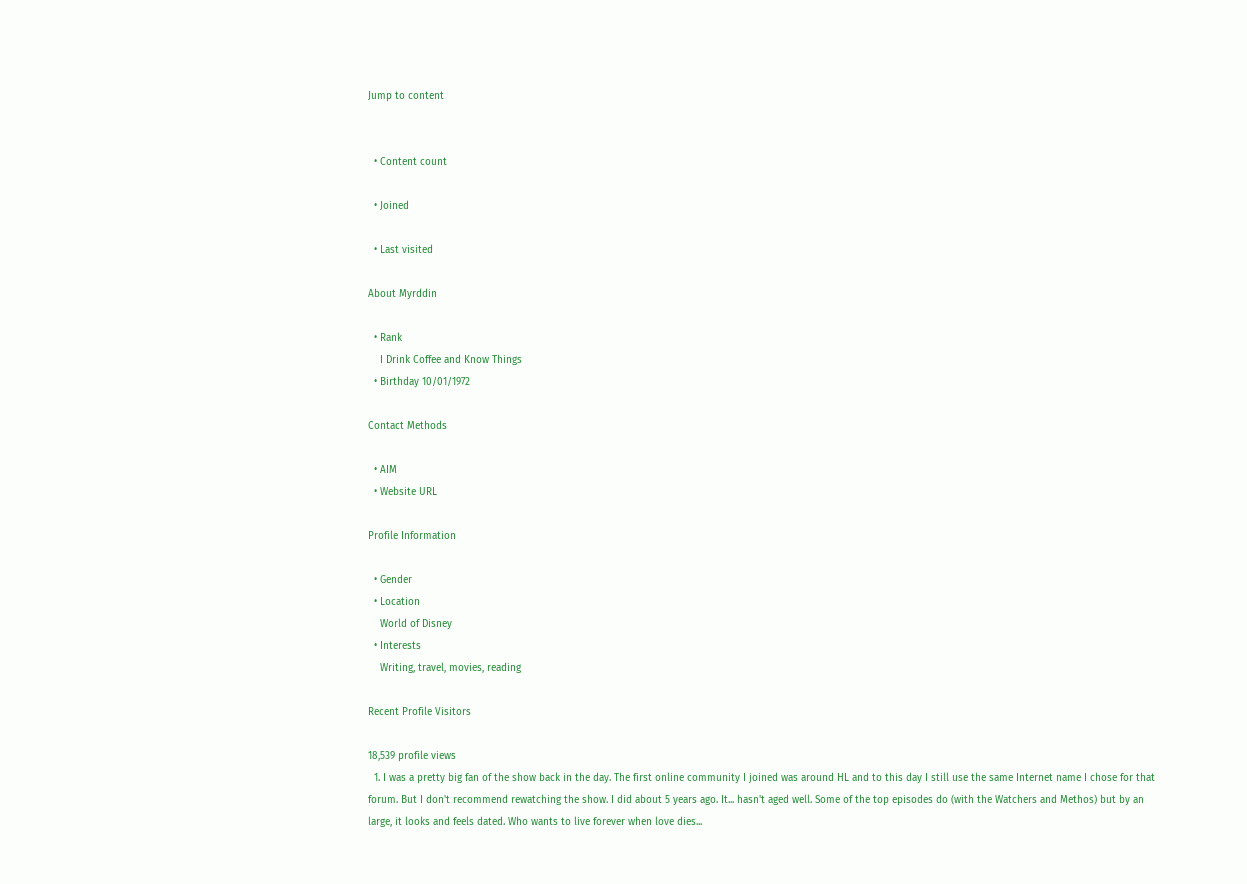Jump to content


  • Content count

  • Joined

  • Last visited

About Myrddin

  • Rank
    I Drink Coffee and Know Things
  • Birthday 10/01/1972

Contact Methods

  • AIM
  • Website URL

Profile Information

  • Gender
  • Location
    World of Disney
  • Interests
    Writing, travel, movies, reading

Recent Profile Visitors

18,539 profile views
  1. I was a pretty big fan of the show back in the day. The first online community I joined was around HL and to this day I still use the same Internet name I chose for that forum. But I don't recommend rewatching the show. I did about 5 years ago. It... hasn't aged well. Some of the top episodes do (with the Watchers and Methos) but by an large, it looks and feels dated. Who wants to live forever when love dies...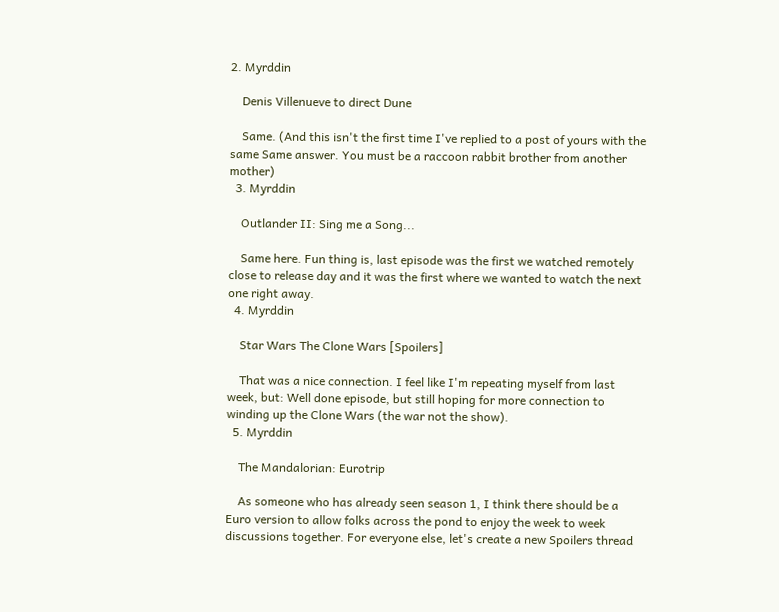2. Myrddin

    Denis Villenueve to direct Dune

    Same. (And this isn't the first time I've replied to a post of yours with the same Same answer. You must be a raccoon rabbit brother from another mother)
  3. Myrddin

    Outlander II: Sing me a Song...

    Same here. Fun thing is, last episode was the first we watched remotely close to release day and it was the first where we wanted to watch the next one right away.
  4. Myrddin

    Star Wars The Clone Wars [Spoilers]

    That was a nice connection. I feel like I'm repeating myself from last week, but: Well done episode, but still hoping for more connection to winding up the Clone Wars (the war not the show).
  5. Myrddin

    The Mandalorian: Eurotrip

    As someone who has already seen season 1, I think there should be a Euro version to allow folks across the pond to enjoy the week to week discussions together. For everyone else, let's create a new Spoilers thread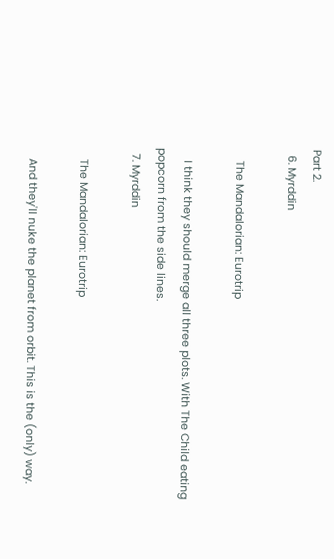Part 2.
  6. Myrddin

    The Mandalorian: Eurotrip

    I think they should merge all three plots. With The Child eating popcorn from the side lines.
  7. Myrddin

    The Mandalorian: Eurotrip

    And they'll nuke the planet from orbit. This is the (only) way.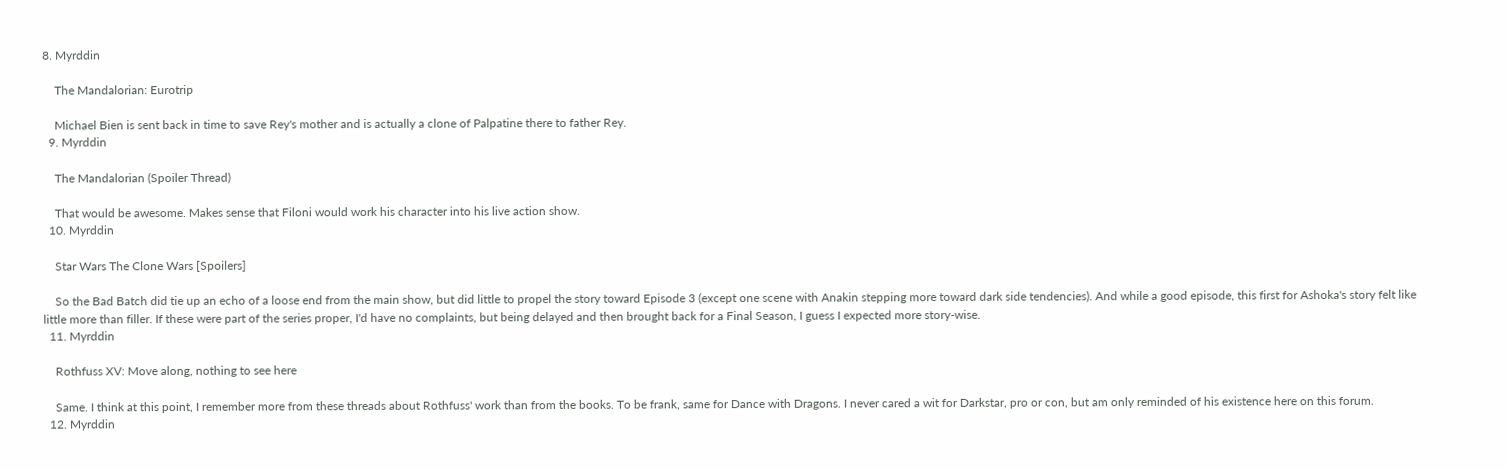8. Myrddin

    The Mandalorian: Eurotrip

    Michael Bien is sent back in time to save Rey's mother and is actually a clone of Palpatine there to father Rey.
  9. Myrddin

    The Mandalorian (Spoiler Thread)

    That would be awesome. Makes sense that Filoni would work his character into his live action show.
  10. Myrddin

    Star Wars The Clone Wars [Spoilers]

    So the Bad Batch did tie up an echo of a loose end from the main show, but did little to propel the story toward Episode 3 (except one scene with Anakin stepping more toward dark side tendencies). And while a good episode, this first for Ashoka's story felt like little more than filler. If these were part of the series proper, I'd have no complaints, but being delayed and then brought back for a Final Season, I guess I expected more story-wise.
  11. Myrddin

    Rothfuss XV: Move along, nothing to see here

    Same. I think at this point, I remember more from these threads about Rothfuss' work than from the books. To be frank, same for Dance with Dragons. I never cared a wit for Darkstar, pro or con, but am only reminded of his existence here on this forum.
  12. Myrddin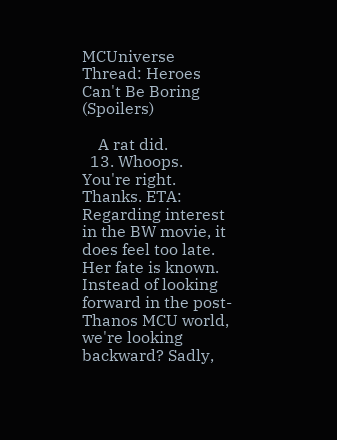MCUniverse Thread: Heroes Can't Be Boring (Spoilers)

    A rat did.
  13. Whoops. You're right. Thanks. ETA: Regarding interest in the BW movie, it does feel too late. Her fate is known. Instead of looking forward in the post-Thanos MCU world, we're looking backward? Sadly,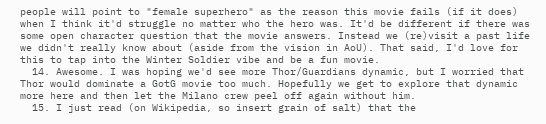people will point to "female superhero" as the reason this movie fails (if it does) when I think it'd struggle no matter who the hero was. It'd be different if there was some open character question that the movie answers. Instead we (re)visit a past life we didn't really know about (aside from the vision in AoU). That said, I'd love for this to tap into the Winter Soldier vibe and be a fun movie.
  14. Awesome. I was hoping we'd see more Thor/Guardians dynamic, but I worried that Thor would dominate a GotG movie too much. Hopefully we get to explore that dynamic more here and then let the Milano crew peel off again without him.
  15. I just read (on Wikipedia, so insert grain of salt) that the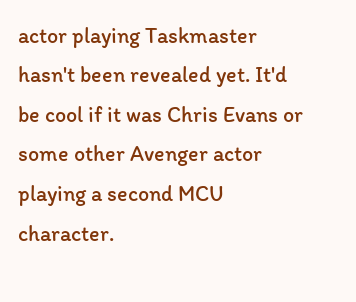actor playing Taskmaster hasn't been revealed yet. It'd be cool if it was Chris Evans or some other Avenger actor playing a second MCU character.